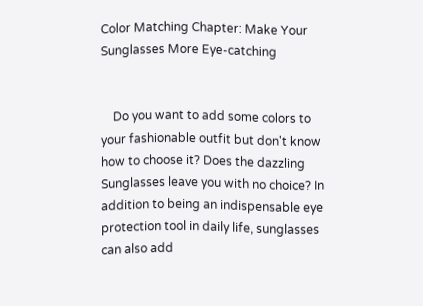Color Matching Chapter: Make Your Sunglasses More Eye-catching


    Do you want to add some colors to your fashionable outfit but don't know how to choose it? Does the dazzling Sunglasses leave you with no choice? In addition to being an indispensable eye protection tool in daily life, sunglasses can also add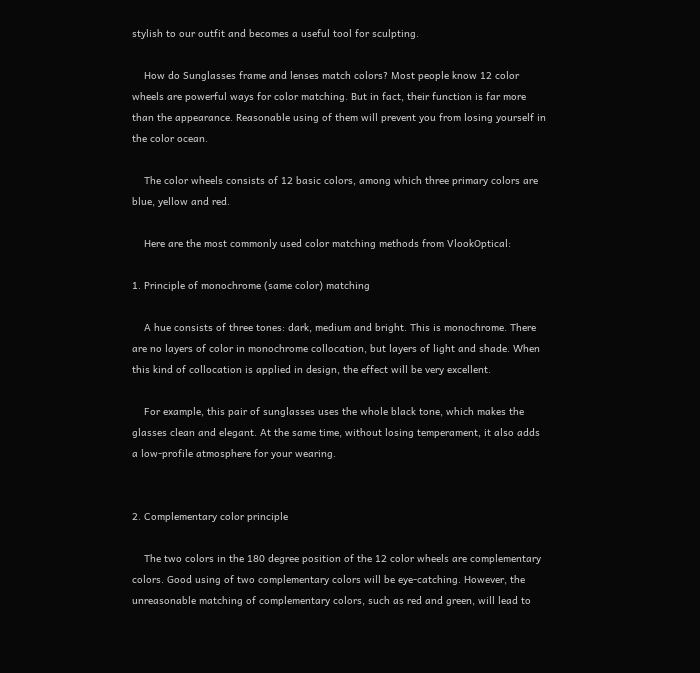stylish to our outfit and becomes a useful tool for sculpting.

    How do Sunglasses frame and lenses match colors? Most people know 12 color wheels are powerful ways for color matching. But in fact, their function is far more than the appearance. Reasonable using of them will prevent you from losing yourself in the color ocean.

    The color wheels consists of 12 basic colors, among which three primary colors are blue, yellow and red.

    Here are the most commonly used color matching methods from VlookOptical:

1. Principle of monochrome (same color) matching

    A hue consists of three tones: dark, medium and bright. This is monochrome. There are no layers of color in monochrome collocation, but layers of light and shade. When this kind of collocation is applied in design, the effect will be very excellent.

    For example, this pair of sunglasses uses the whole black tone, which makes the glasses clean and elegant. At the same time, without losing temperament, it also adds a low-profile atmosphere for your wearing.


2. Complementary color principle

    The two colors in the 180 degree position of the 12 color wheels are complementary colors. Good using of two complementary colors will be eye-catching. However, the unreasonable matching of complementary colors, such as red and green, will lead to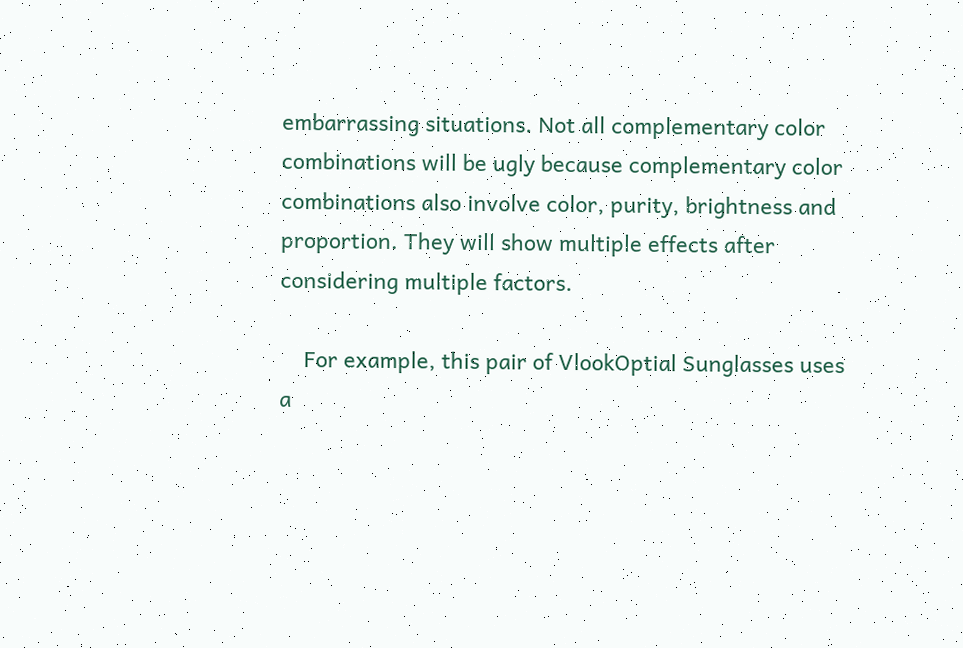embarrassing situations. Not all complementary color combinations will be ugly because complementary color combinations also involve color, purity, brightness and proportion. They will show multiple effects after considering multiple factors.

    For example, this pair of VlookOptial Sunglasses uses a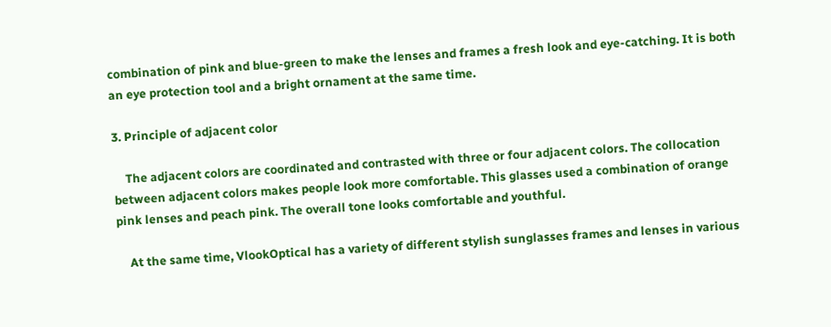combination of pink and blue-green to make the lenses and frames a fresh look and eye-catching. It is both an eye protection tool and a bright ornament at the same time.

3. Principle of adjacent color

    The adjacent colors are coordinated and contrasted with three or four adjacent colors. The collocation between adjacent colors makes people look more comfortable. This glasses used a combination of orange pink lenses and peach pink. The overall tone looks comfortable and youthful.

    At the same time, VlookOptical has a variety of different stylish sunglasses frames and lenses in various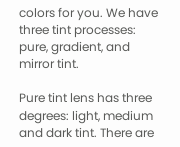colors for you. We have three tint processes: pure, gradient, and mirror tint.

Pure tint lens has three degrees: light, medium and dark tint. There are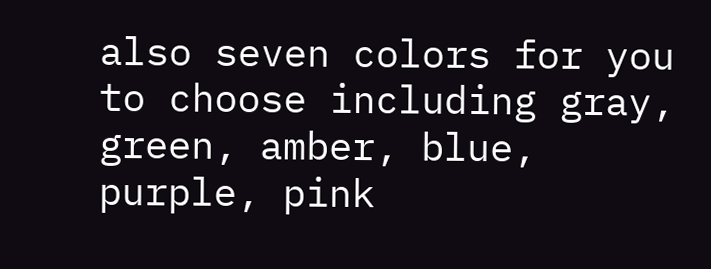also seven colors for you to choose including gray, green, amber, blue, purple, pink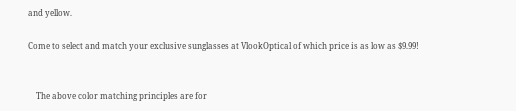and yellow.

Come to select and match your exclusive sunglasses at VlookOptical of which price is as low as $9.99!


    The above color matching principles are for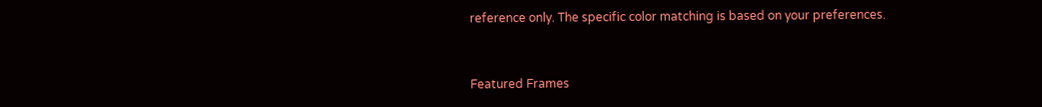reference only. The specific color matching is based on your preferences.


Featured Frames